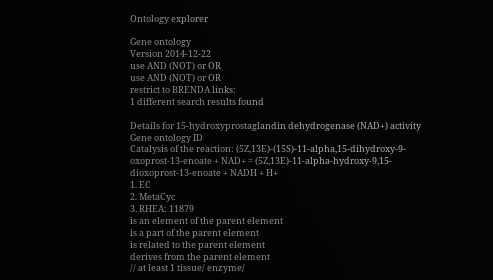Ontology explorer

Gene ontology
Version 2014-12-22
use AND (NOT) or OR
use AND (NOT) or OR
restrict to BRENDA links:
1 different search results found

Details for 15-hydroxyprostaglandin dehydrogenase (NAD+) activity
Gene ontology ID
Catalysis of the reaction: (5Z,13E)-(15S)-11-alpha,15-dihydroxy-9-oxoprost-13-enoate + NAD+ = (5Z,13E)-11-alpha-hydroxy-9,15-dioxoprost-13-enoate + NADH + H+
1. EC
2. MetaCyc
3. RHEA: 11879
is an element of the parent element
is a part of the parent element
is related to the parent element
derives from the parent element
// at least 1 tissue/ enzyme/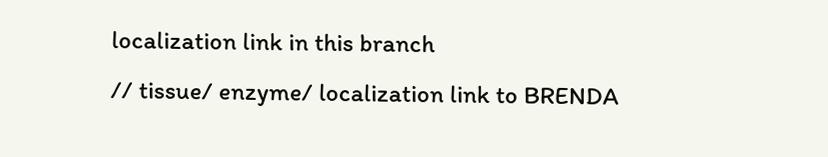localization link in this branch
// tissue/ enzyme/ localization link to BRENDA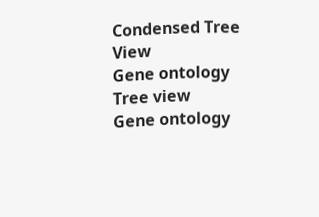Condensed Tree View
Gene ontology
Tree view
Gene ontology